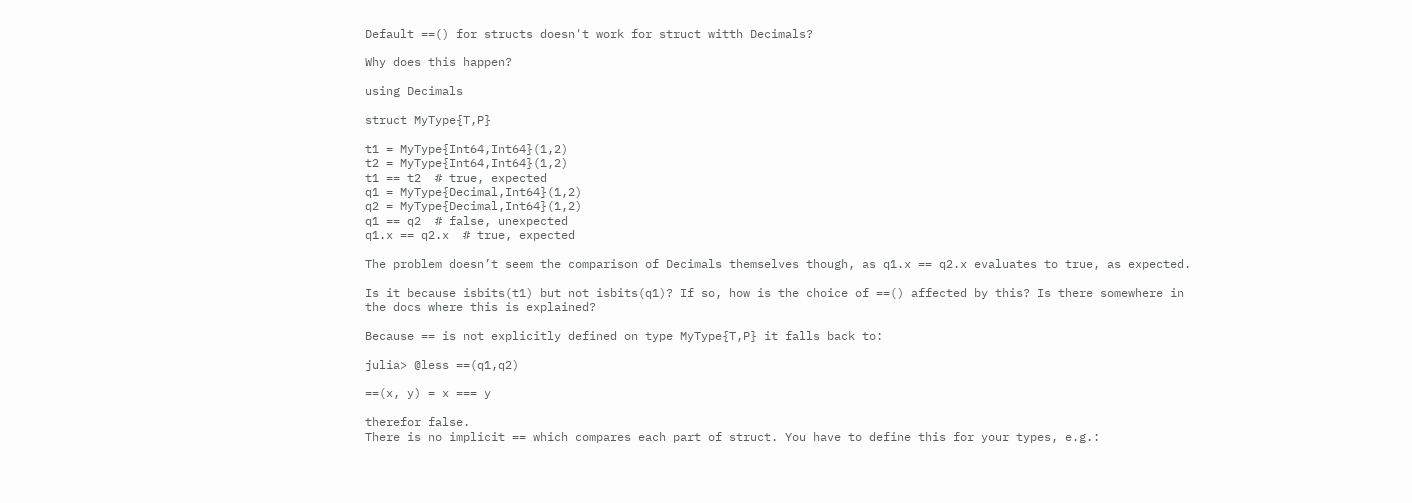Default ==() for structs doesn't work for struct witth Decimals?

Why does this happen?

using Decimals

struct MyType{T,P}

t1 = MyType{Int64,Int64}(1,2)
t2 = MyType{Int64,Int64}(1,2)
t1 == t2  # true, expected
q1 = MyType{Decimal,Int64}(1,2)
q2 = MyType{Decimal,Int64}(1,2)
q1 == q2  # false, unexpected
q1.x == q2.x  # true, expected

The problem doesn’t seem the comparison of Decimals themselves though, as q1.x == q2.x evaluates to true, as expected.

Is it because isbits(t1) but not isbits(q1)? If so, how is the choice of ==() affected by this? Is there somewhere in the docs where this is explained?

Because == is not explicitly defined on type MyType{T,P} it falls back to:

julia> @less ==(q1,q2)

==(x, y) = x === y

therefor false.
There is no implicit == which compares each part of struct. You have to define this for your types, e.g.: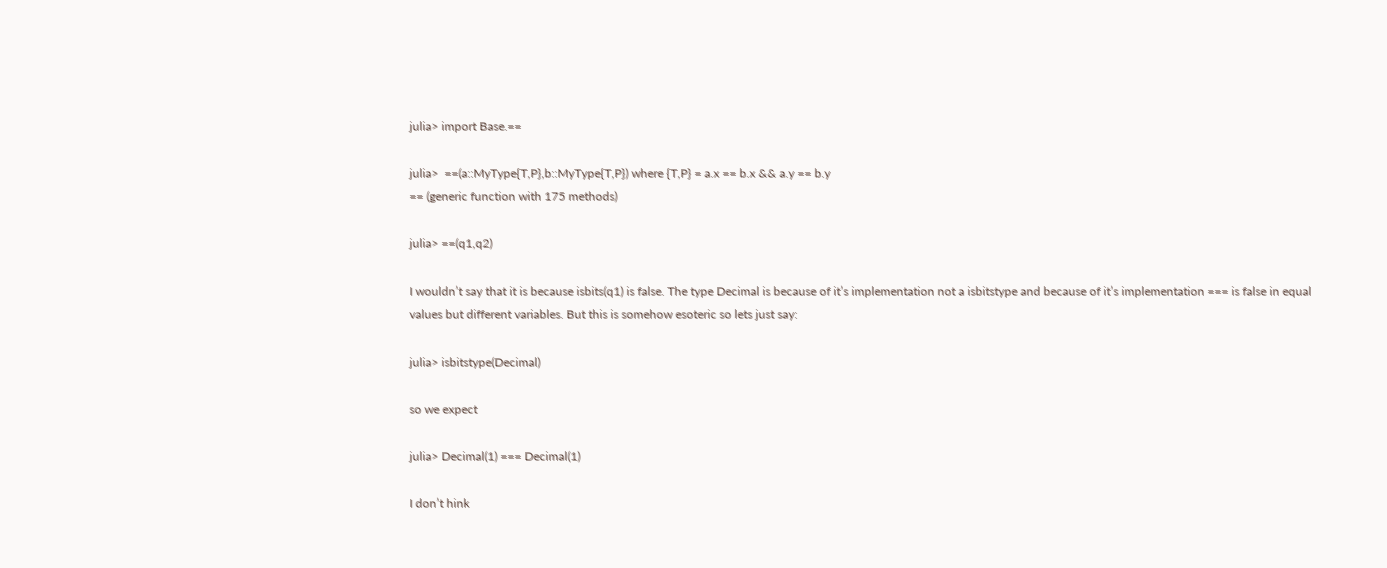julia> import Base.==

julia>  ==(a::MyType{T,P},b::MyType{T,P}) where {T,P} = a.x == b.x && a.y == b.y
== (generic function with 175 methods)

julia> ==(q1,q2)

I wouldn’t say that it is because isbits(q1) is false. The type Decimal is because of it’s implementation not a isbitstype and because of it’s implementation === is false in equal values but different variables. But this is somehow esoteric so lets just say:

julia> isbitstype(Decimal)

so we expect

julia> Decimal(1) === Decimal(1)

I don’t hink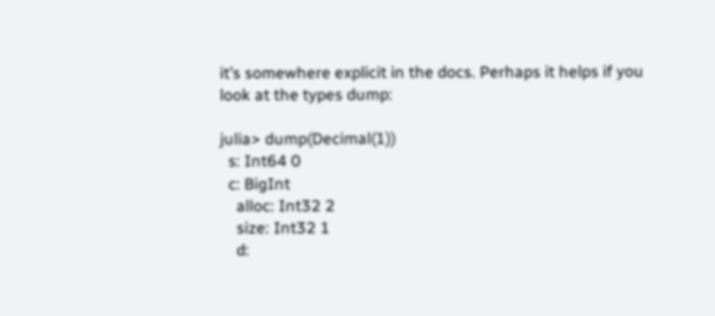it’s somewhere explicit in the docs. Perhaps it helps if you look at the types dump:

julia> dump(Decimal(1))
  s: Int64 0
  c: BigInt
    alloc: Int32 2
    size: Int32 1
    d: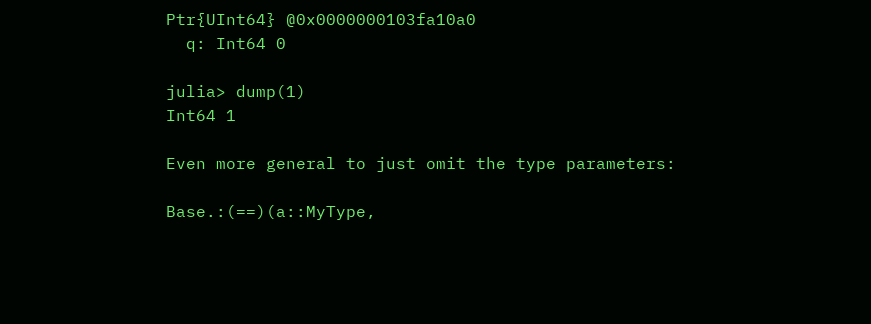Ptr{UInt64} @0x0000000103fa10a0
  q: Int64 0

julia> dump(1)
Int64 1

Even more general to just omit the type parameters:

Base.:(==)(a::MyType,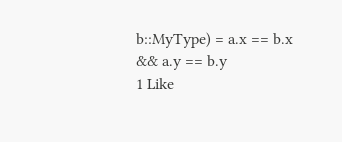b::MyType) = a.x == b.x && a.y == b.y
1 Like